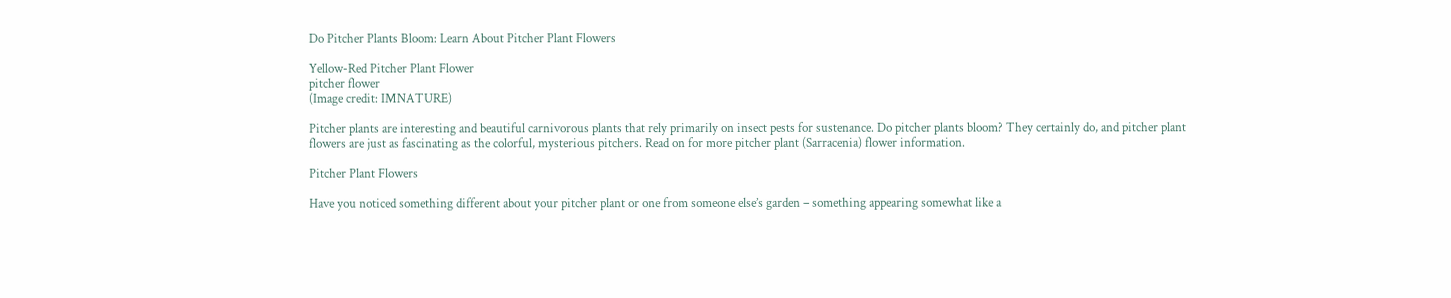Do Pitcher Plants Bloom: Learn About Pitcher Plant Flowers

Yellow-Red Pitcher Plant Flower
pitcher flower
(Image credit: IMNATURE)

Pitcher plants are interesting and beautiful carnivorous plants that rely primarily on insect pests for sustenance. Do pitcher plants bloom? They certainly do, and pitcher plant flowers are just as fascinating as the colorful, mysterious pitchers. Read on for more pitcher plant (Sarracenia) flower information.

Pitcher Plant Flowers

Have you noticed something different about your pitcher plant or one from someone else’s garden – something appearing somewhat like a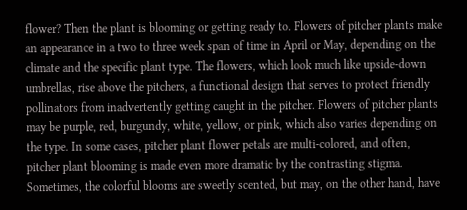flower? Then the plant is blooming or getting ready to. Flowers of pitcher plants make an appearance in a two to three week span of time in April or May, depending on the climate and the specific plant type. The flowers, which look much like upside-down umbrellas, rise above the pitchers, a functional design that serves to protect friendly pollinators from inadvertently getting caught in the pitcher. Flowers of pitcher plants may be purple, red, burgundy, white, yellow, or pink, which also varies depending on the type. In some cases, pitcher plant flower petals are multi-colored, and often, pitcher plant blooming is made even more dramatic by the contrasting stigma. Sometimes, the colorful blooms are sweetly scented, but may, on the other hand, have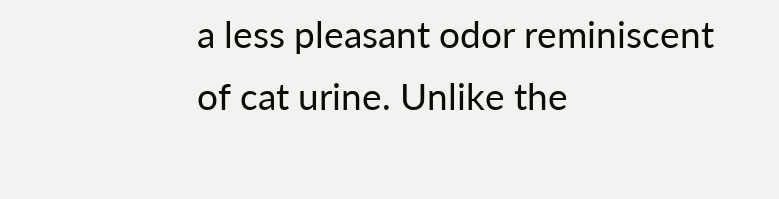a less pleasant odor reminiscent of cat urine. Unlike the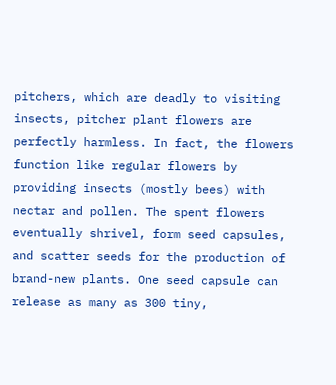pitchers, which are deadly to visiting insects, pitcher plant flowers are perfectly harmless. In fact, the flowers function like regular flowers by providing insects (mostly bees) with nectar and pollen. The spent flowers eventually shrivel, form seed capsules, and scatter seeds for the production of brand-new plants. One seed capsule can release as many as 300 tiny,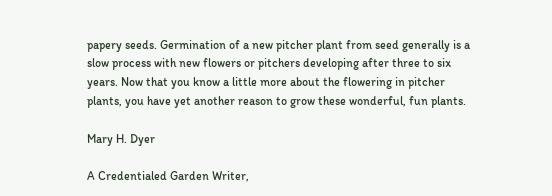papery seeds. Germination of a new pitcher plant from seed generally is a slow process with new flowers or pitchers developing after three to six years. Now that you know a little more about the flowering in pitcher plants, you have yet another reason to grow these wonderful, fun plants.

Mary H. Dyer

A Credentialed Garden Writer,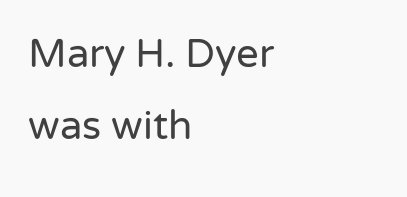Mary H. Dyer was with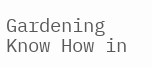Gardening Know How in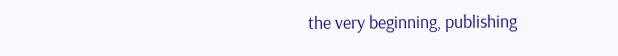the very beginning, publishing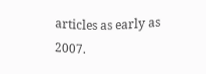articles as early as 2007.